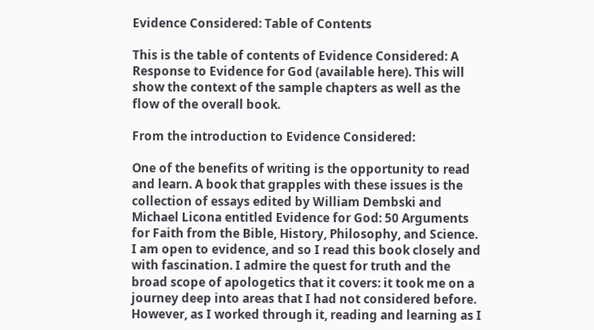Evidence Considered: Table of Contents

This is the table of contents of Evidence Considered: A Response to Evidence for God (available here). This will show the context of the sample chapters as well as the flow of the overall book.

From the introduction to Evidence Considered:

One of the benefits of writing is the opportunity to read and learn. A book that grapples with these issues is the collection of essays edited by William Dembski and Michael Licona entitled Evidence for God: 50 Arguments for Faith from the Bible, History, Philosophy, and Science. I am open to evidence, and so I read this book closely and with fascination. I admire the quest for truth and the broad scope of apologetics that it covers: it took me on a journey deep into areas that I had not considered before. However, as I worked through it, reading and learning as I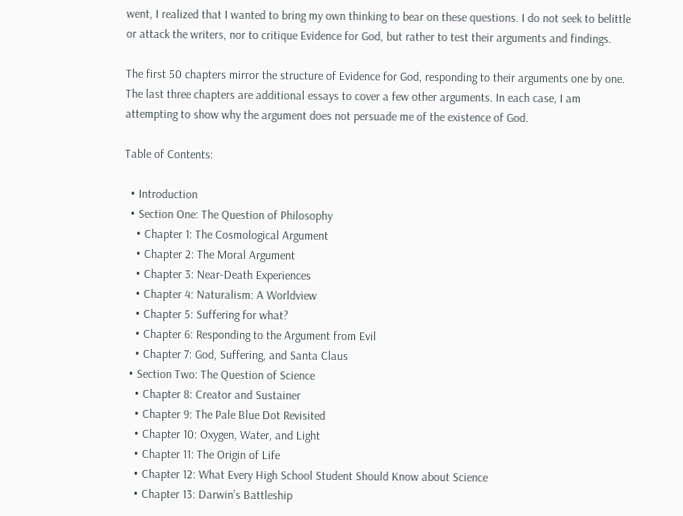went, I realized that I wanted to bring my own thinking to bear on these questions. I do not seek to belittle or attack the writers, nor to critique Evidence for God, but rather to test their arguments and findings.

The first 50 chapters mirror the structure of Evidence for God, responding to their arguments one by one. The last three chapters are additional essays to cover a few other arguments. In each case, I am attempting to show why the argument does not persuade me of the existence of God.

Table of Contents:

  • Introduction
  • Section One: The Question of Philosophy
    • Chapter 1: The Cosmological Argument
    • Chapter 2: The Moral Argument
    • Chapter 3: Near-Death Experiences
    • Chapter 4: Naturalism: A Worldview
    • Chapter 5: Suffering for what?
    • Chapter 6: Responding to the Argument from Evil
    • Chapter 7: God, Suffering, and Santa Claus
  • Section Two: The Question of Science
    • Chapter 8: Creator and Sustainer
    • Chapter 9: The Pale Blue Dot Revisited
    • Chapter 10: Oxygen, Water, and Light
    • Chapter 11: The Origin of Life
    • Chapter 12: What Every High School Student Should Know about Science
    • Chapter 13: Darwin’s Battleship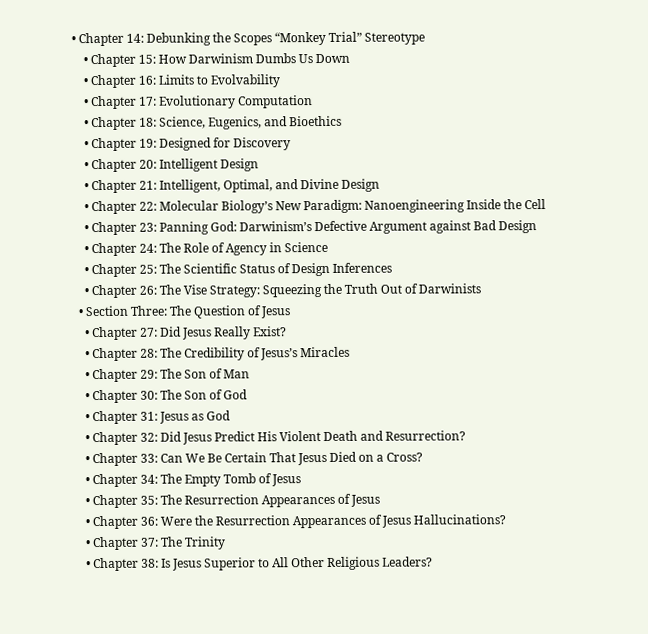• Chapter 14: Debunking the Scopes “Monkey Trial” Stereotype
    • Chapter 15: How Darwinism Dumbs Us Down
    • Chapter 16: Limits to Evolvability
    • Chapter 17: Evolutionary Computation
    • Chapter 18: Science, Eugenics, and Bioethics
    • Chapter 19: Designed for Discovery
    • Chapter 20: Intelligent Design
    • Chapter 21: Intelligent, Optimal, and Divine Design
    • Chapter 22: Molecular Biology’s New Paradigm: Nanoengineering Inside the Cell
    • Chapter 23: Panning God: Darwinism’s Defective Argument against Bad Design
    • Chapter 24: The Role of Agency in Science
    • Chapter 25: The Scientific Status of Design Inferences
    • Chapter 26: The Vise Strategy: Squeezing the Truth Out of Darwinists
  • Section Three: The Question of Jesus
    • Chapter 27: Did Jesus Really Exist?
    • Chapter 28: The Credibility of Jesus’s Miracles
    • Chapter 29: The Son of Man
    • Chapter 30: The Son of God
    • Chapter 31: Jesus as God
    • Chapter 32: Did Jesus Predict His Violent Death and Resurrection?
    • Chapter 33: Can We Be Certain That Jesus Died on a Cross?
    • Chapter 34: The Empty Tomb of Jesus
    • Chapter 35: The Resurrection Appearances of Jesus
    • Chapter 36: Were the Resurrection Appearances of Jesus Hallucinations?
    • Chapter 37: The Trinity
    • Chapter 38: Is Jesus Superior to All Other Religious Leaders?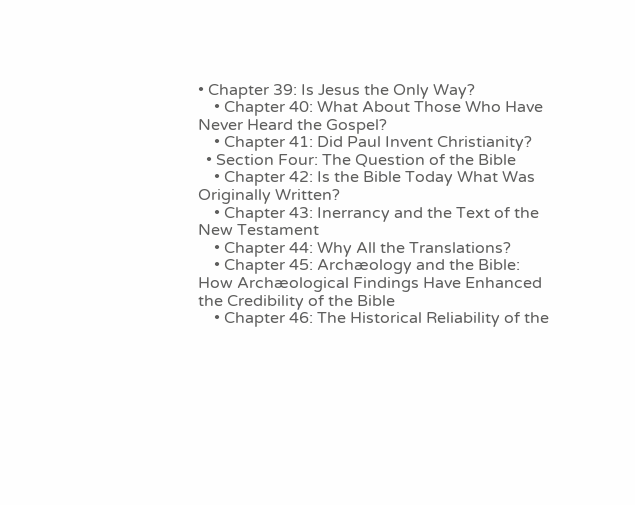• Chapter 39: Is Jesus the Only Way?
    • Chapter 40: What About Those Who Have Never Heard the Gospel?
    • Chapter 41: Did Paul Invent Christianity?
  • Section Four: The Question of the Bible
    • Chapter 42: Is the Bible Today What Was Originally Written?
    • Chapter 43: Inerrancy and the Text of the New Testament
    • Chapter 44: Why All the Translations?
    • Chapter 45: Archæology and the Bible: How Archæological Findings Have Enhanced the Credibility of the Bible
    • Chapter 46: The Historical Reliability of the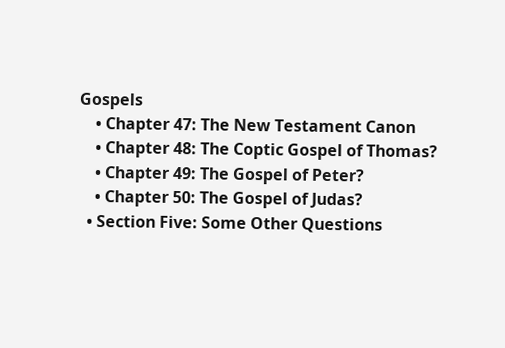Gospels
    • Chapter 47: The New Testament Canon
    • Chapter 48: The Coptic Gospel of Thomas?
    • Chapter 49: The Gospel of Peter?
    • Chapter 50: The Gospel of Judas?
  • Section Five: Some Other Questions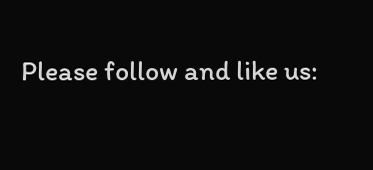Please follow and like us: